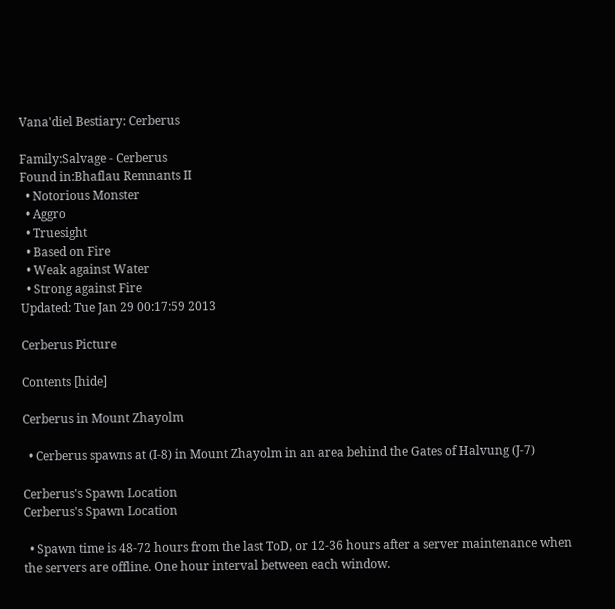Vana'diel Bestiary: Cerberus

Family:Salvage - Cerberus
Found in:Bhaflau Remnants II
  • Notorious Monster
  • Aggro
  • Truesight
  • Based on Fire
  • Weak against Water
  • Strong against Fire
Updated: Tue Jan 29 00:17:59 2013

Cerberus Picture

Contents [hide]

Cerberus in Mount Zhayolm

  • Cerberus spawns at (I-8) in Mount Zhayolm in an area behind the Gates of Halvung (J-7)

Cerberus's Spawn Location
Cerberus's Spawn Location

  • Spawn time is 48-72 hours from the last ToD, or 12-36 hours after a server maintenance when the servers are offline. One hour interval between each window.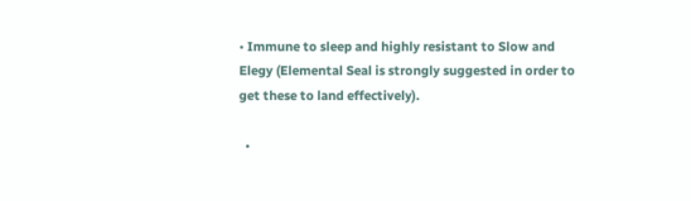• Immune to sleep and highly resistant to Slow and Elegy (Elemental Seal is strongly suggested in order to get these to land effectively).

  •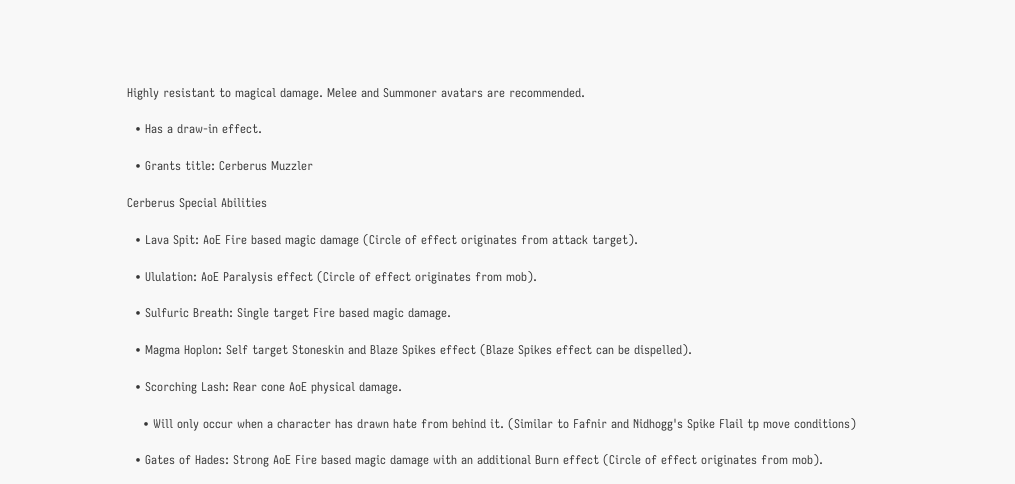Highly resistant to magical damage. Melee and Summoner avatars are recommended.

  • Has a draw-in effect.

  • Grants title: Cerberus Muzzler

Cerberus Special Abilities

  • Lava Spit: AoE Fire based magic damage (Circle of effect originates from attack target).

  • Ululation: AoE Paralysis effect (Circle of effect originates from mob).

  • Sulfuric Breath: Single target Fire based magic damage.

  • Magma Hoplon: Self target Stoneskin and Blaze Spikes effect (Blaze Spikes effect can be dispelled).

  • Scorching Lash: Rear cone AoE physical damage.

    • Will only occur when a character has drawn hate from behind it. (Similar to Fafnir and Nidhogg's Spike Flail tp move conditions)

  • Gates of Hades: Strong AoE Fire based magic damage with an additional Burn effect (Circle of effect originates from mob).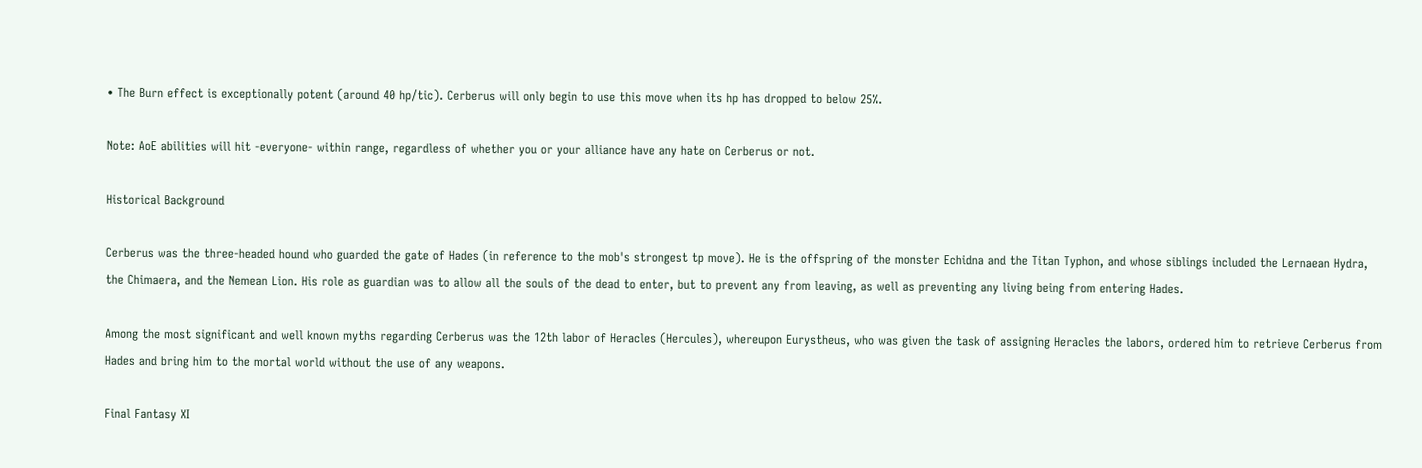• The Burn effect is exceptionally potent (around 40 hp/tic). Cerberus will only begin to use this move when its hp has dropped to below 25%.

Note: AoE abilities will hit -everyone- within range, regardless of whether you or your alliance have any hate on Cerberus or not.

Historical Background

Cerberus was the three-headed hound who guarded the gate of Hades (in reference to the mob's strongest tp move). He is the offspring of the monster Echidna and the Titan Typhon, and whose siblings included the Lernaean Hydra, the Chimaera, and the Nemean Lion. His role as guardian was to allow all the souls of the dead to enter, but to prevent any from leaving, as well as preventing any living being from entering Hades.

Among the most significant and well known myths regarding Cerberus was the 12th labor of Heracles (Hercules), whereupon Eurystheus, who was given the task of assigning Heracles the labors, ordered him to retrieve Cerberus from Hades and bring him to the mortal world without the use of any weapons.

Final Fantasy XI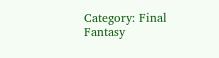Category: Final Fantasy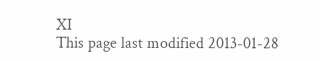XI
This page last modified 2013-01-28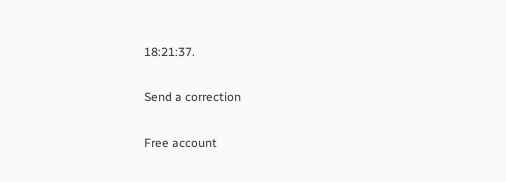18:21:37.

Send a correction

Free account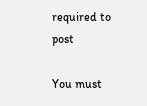required to post

You must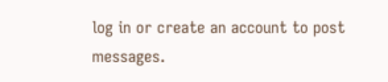log in or create an account to post messages.